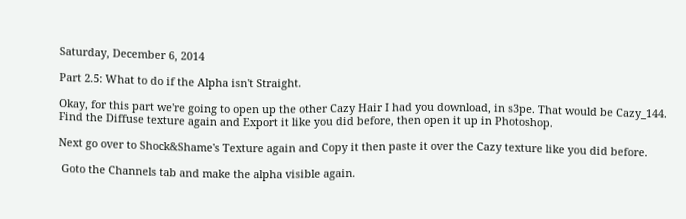Saturday, December 6, 2014

Part 2.5: What to do if the Alpha isn't Straight.

Okay, for this part we're going to open up the other Cazy Hair I had you download, in s3pe. That would be Cazy_144. Find the Diffuse texture again and Export it like you did before, then open it up in Photoshop.

Next go over to Shock&Shame's Texture again and Copy it then paste it over the Cazy texture like you did before.

 Goto the Channels tab and make the alpha visible again.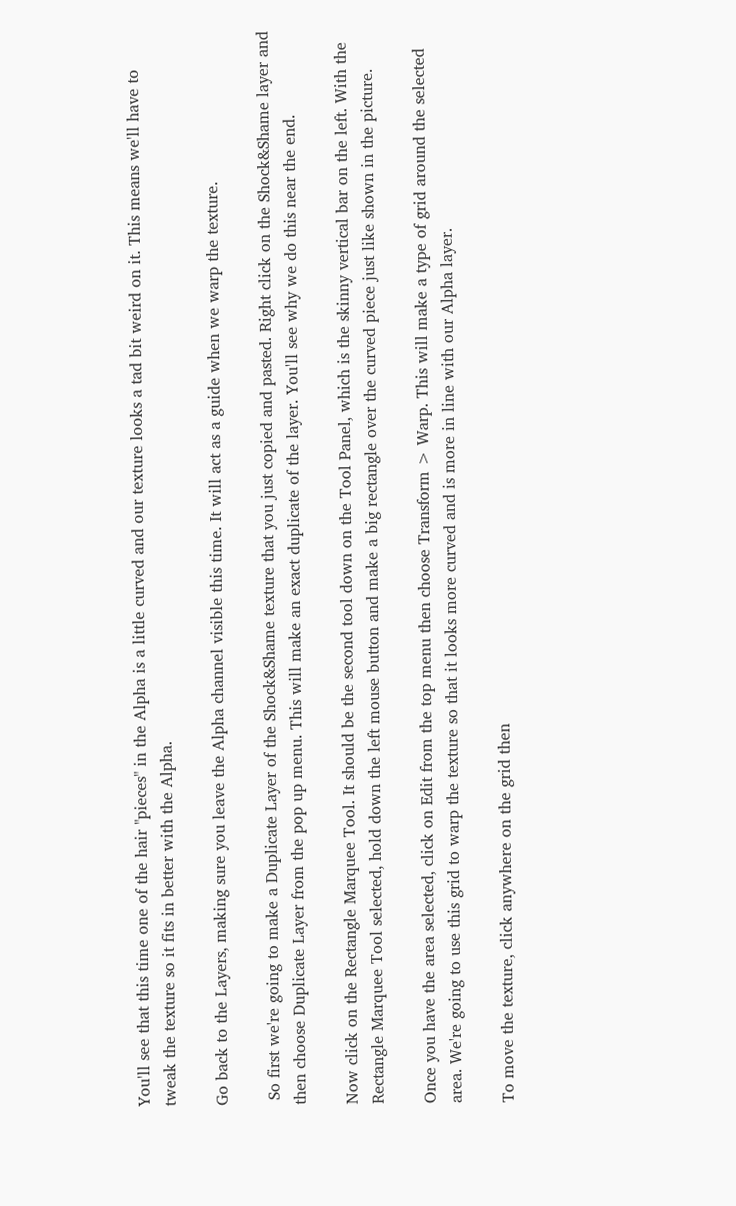You'll see that this time one of the hair "pieces" in the Alpha is a little curved and our texture looks a tad bit weird on it. This means we'll have to tweak the texture so it fits in better with the Alpha.

Go back to the Layers, making sure you leave the Alpha channel visible this time. It will act as a guide when we warp the texture.

 So first we're going to make a Duplicate Layer of the Shock&Shame texture that you just copied and pasted. Right click on the Shock&Shame layer and then choose Duplicate Layer from the pop up menu. This will make an exact duplicate of the layer. You'll see why we do this near the end.

Now click on the Rectangle Marquee Tool. It should be the second tool down on the Tool Panel, which is the skinny vertical bar on the left. With the Rectangle Marquee Tool selected, hold down the left mouse button and make a big rectangle over the curved piece just like shown in the picture.

Once you have the area selected, click on Edit from the top menu then choose Transform > Warp. This will make a type of grid around the selected area. We're going to use this grid to warp the texture so that it looks more curved and is more in line with our Alpha layer.

To move the texture, click anywhere on the grid then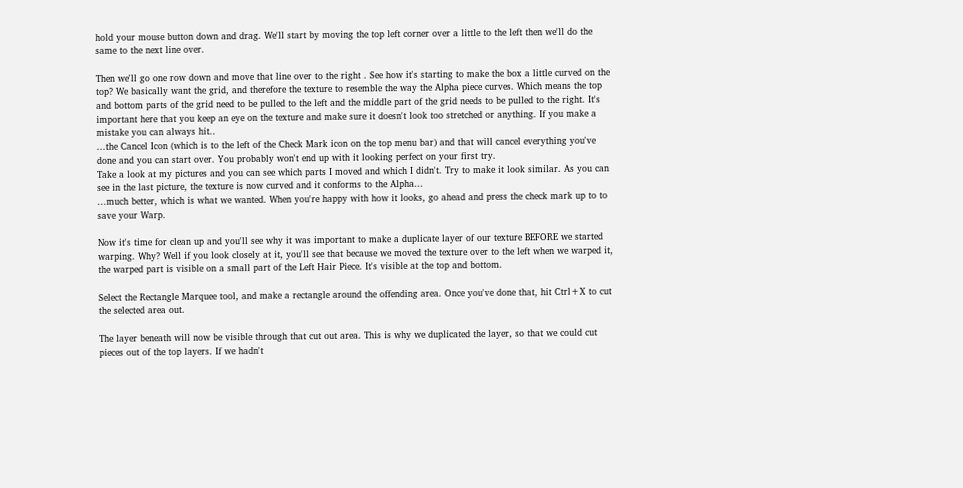hold your mouse button down and drag. We'll start by moving the top left corner over a little to the left then we'll do the same to the next line over.

Then we'll go one row down and move that line over to the right . See how it's starting to make the box a little curved on the top? We basically want the grid, and therefore the texture to resemble the way the Alpha piece curves. Which means the top and bottom parts of the grid need to be pulled to the left and the middle part of the grid needs to be pulled to the right. It's important here that you keep an eye on the texture and make sure it doesn't look too stretched or anything. If you make a mistake you can always hit..
...the Cancel Icon (which is to the left of the Check Mark icon on the top menu bar) and that will cancel everything you've done and you can start over. You probably won't end up with it looking perfect on your first try.
Take a look at my pictures and you can see which parts I moved and which I didn't. Try to make it look similar. As you can see in the last picture, the texture is now curved and it conforms to the Alpha...
...much better, which is what we wanted. When you're happy with how it looks, go ahead and press the check mark up to to save your Warp.

Now it's time for clean up and you'll see why it was important to make a duplicate layer of our texture BEFORE we started warping. Why? Well if you look closely at it, you'll see that because we moved the texture over to the left when we warped it, the warped part is visible on a small part of the Left Hair Piece. It's visible at the top and bottom.

Select the Rectangle Marquee tool, and make a rectangle around the offending area. Once you've done that, hit Ctrl+X to cut the selected area out.

The layer beneath will now be visible through that cut out area. This is why we duplicated the layer, so that we could cut pieces out of the top layers. If we hadn't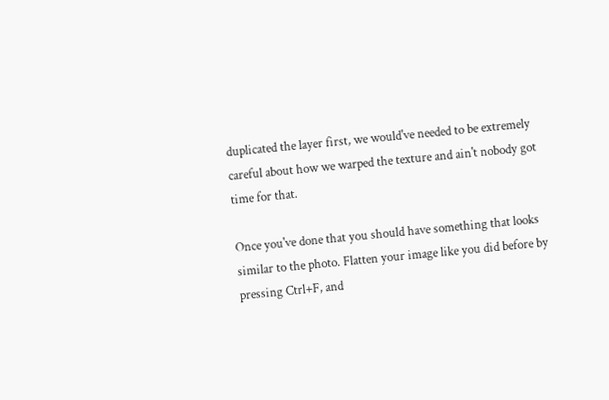duplicated the layer first, we would've needed to be extremely careful about how we warped the texture and ain't nobody got time for that.

Once you've done that you should have something that looks similar to the photo. Flatten your image like you did before by pressing Ctrl+F, and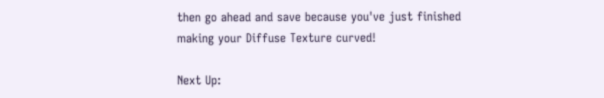then go ahead and save because you've just finished making your Diffuse Texture curved!

Next Up: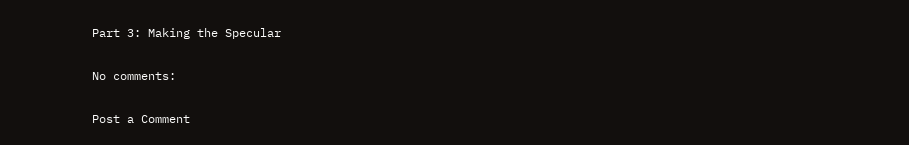Part 3: Making the Specular

No comments:

Post a Comment